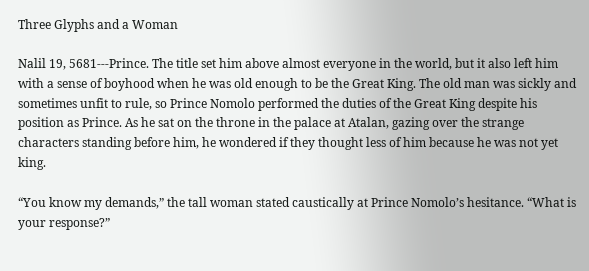Three Glyphs and a Woman

Nalil 19, 5681---Prince. The title set him above almost everyone in the world, but it also left him with a sense of boyhood when he was old enough to be the Great King. The old man was sickly and sometimes unfit to rule, so Prince Nomolo performed the duties of the Great King despite his position as Prince. As he sat on the throne in the palace at Atalan, gazing over the strange characters standing before him, he wondered if they thought less of him because he was not yet king.

“You know my demands,” the tall woman stated caustically at Prince Nomolo’s hesitance. “What is your response?”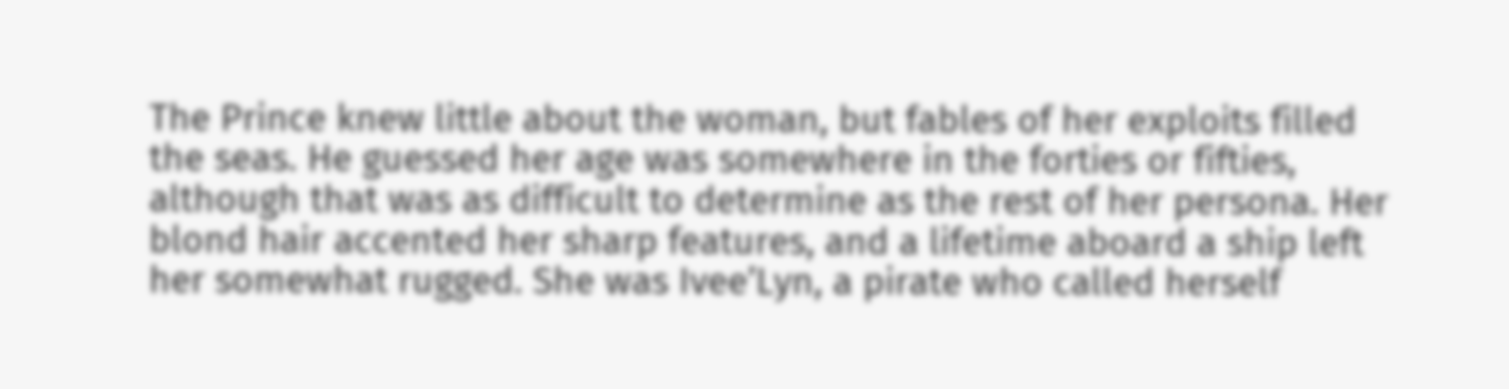The Prince knew little about the woman, but fables of her exploits filled the seas. He guessed her age was somewhere in the forties or fifties, although that was as difficult to determine as the rest of her persona. Her blond hair accented her sharp features, and a lifetime aboard a ship left her somewhat rugged. She was Ivee’Lyn, a pirate who called herself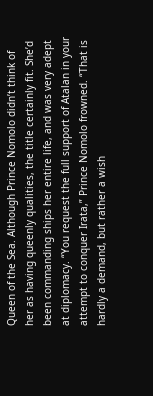Queen of the Sea. Although Prince Nomolo didn’t think of her as having queenly qualities, the title certainly fit. She’d been commanding ships her entire life, and was very adept at diplomacy. “You request the full support of Atalan in your attempt to conquer Irata,” Prince Nomolo frowned. “That is hardly a demand, but rather a wish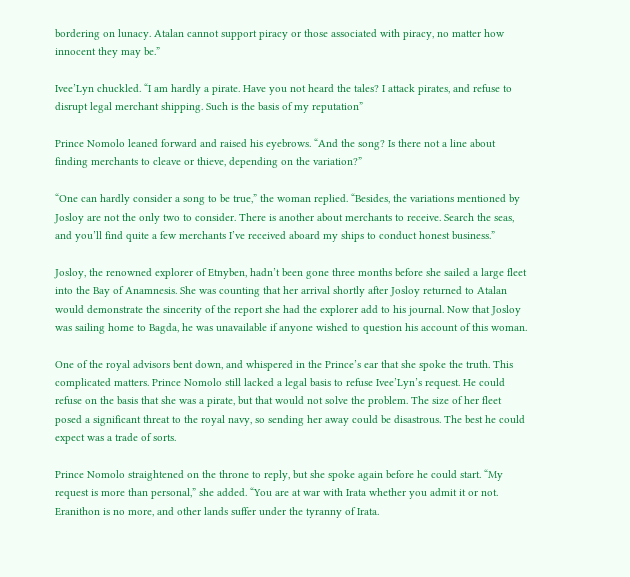bordering on lunacy. Atalan cannot support piracy or those associated with piracy, no matter how innocent they may be.”

Ivee’Lyn chuckled. “I am hardly a pirate. Have you not heard the tales? I attack pirates, and refuse to disrupt legal merchant shipping. Such is the basis of my reputation”

Prince Nomolo leaned forward and raised his eyebrows. “And the song? Is there not a line about finding merchants to cleave or thieve, depending on the variation?”

“One can hardly consider a song to be true,” the woman replied. “Besides, the variations mentioned by Josloy are not the only two to consider. There is another about merchants to receive. Search the seas, and you’ll find quite a few merchants I’ve received aboard my ships to conduct honest business.”

Josloy, the renowned explorer of Etnyben, hadn’t been gone three months before she sailed a large fleet into the Bay of Anamnesis. She was counting that her arrival shortly after Josloy returned to Atalan would demonstrate the sincerity of the report she had the explorer add to his journal. Now that Josloy was sailing home to Bagda, he was unavailable if anyone wished to question his account of this woman.

One of the royal advisors bent down, and whispered in the Prince’s ear that she spoke the truth. This complicated matters. Prince Nomolo still lacked a legal basis to refuse Ivee’Lyn’s request. He could refuse on the basis that she was a pirate, but that would not solve the problem. The size of her fleet posed a significant threat to the royal navy, so sending her away could be disastrous. The best he could expect was a trade of sorts.

Prince Nomolo straightened on the throne to reply, but she spoke again before he could start. “My request is more than personal,” she added. “You are at war with Irata whether you admit it or not. Eranithon is no more, and other lands suffer under the tyranny of Irata.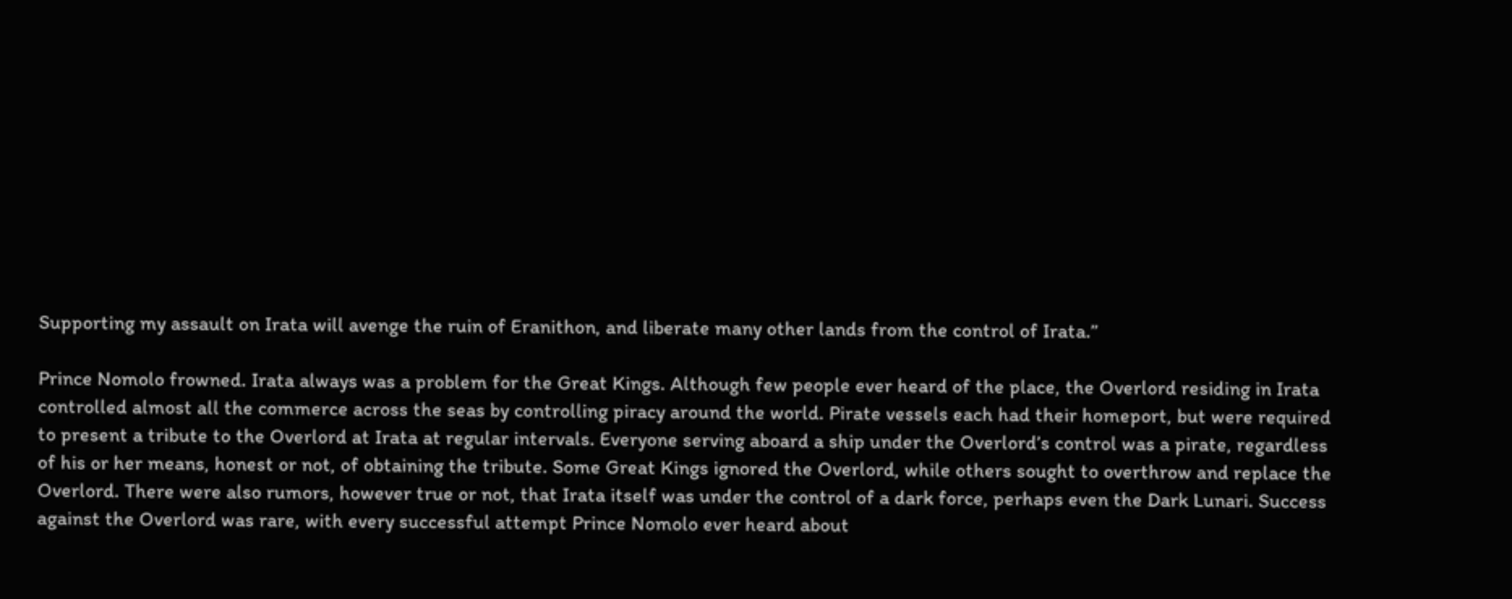Supporting my assault on Irata will avenge the ruin of Eranithon, and liberate many other lands from the control of Irata.”

Prince Nomolo frowned. Irata always was a problem for the Great Kings. Although few people ever heard of the place, the Overlord residing in Irata controlled almost all the commerce across the seas by controlling piracy around the world. Pirate vessels each had their homeport, but were required to present a tribute to the Overlord at Irata at regular intervals. Everyone serving aboard a ship under the Overlord’s control was a pirate, regardless of his or her means, honest or not, of obtaining the tribute. Some Great Kings ignored the Overlord, while others sought to overthrow and replace the Overlord. There were also rumors, however true or not, that Irata itself was under the control of a dark force, perhaps even the Dark Lunari. Success against the Overlord was rare, with every successful attempt Prince Nomolo ever heard about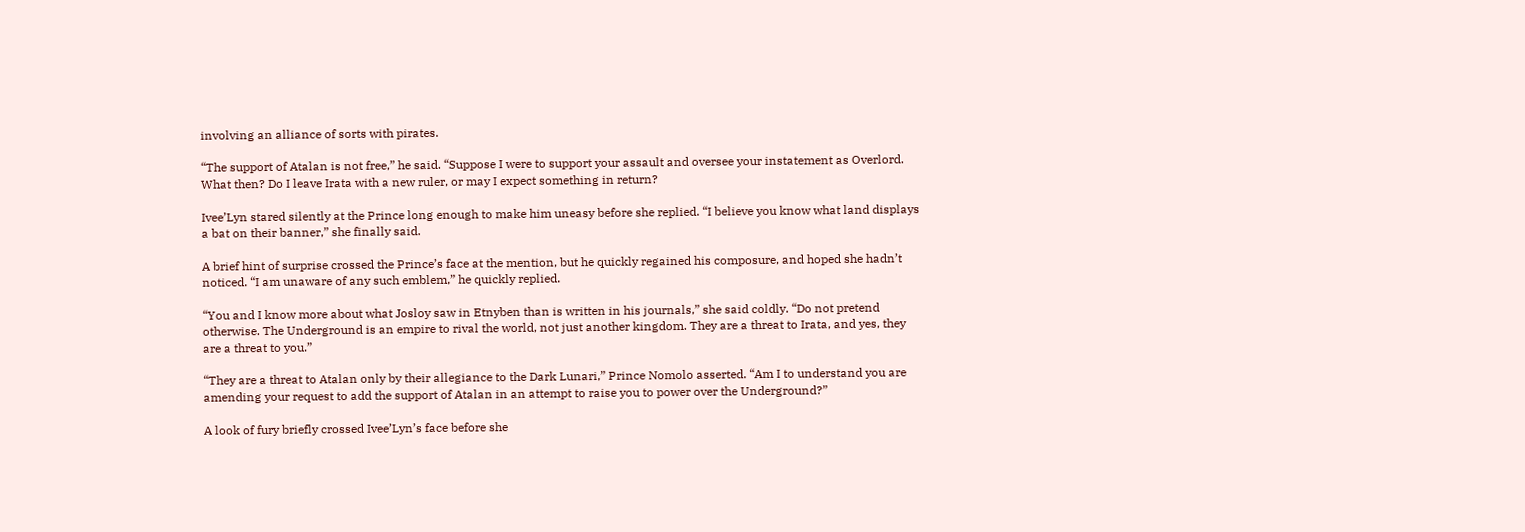involving an alliance of sorts with pirates.

“The support of Atalan is not free,” he said. “Suppose I were to support your assault and oversee your instatement as Overlord. What then? Do I leave Irata with a new ruler, or may I expect something in return?

Ivee’Lyn stared silently at the Prince long enough to make him uneasy before she replied. “I believe you know what land displays a bat on their banner,” she finally said.

A brief hint of surprise crossed the Prince’s face at the mention, but he quickly regained his composure, and hoped she hadn’t noticed. “I am unaware of any such emblem,” he quickly replied.

“You and I know more about what Josloy saw in Etnyben than is written in his journals,” she said coldly. “Do not pretend otherwise. The Underground is an empire to rival the world, not just another kingdom. They are a threat to Irata, and yes, they are a threat to you.”

“They are a threat to Atalan only by their allegiance to the Dark Lunari,” Prince Nomolo asserted. “Am I to understand you are amending your request to add the support of Atalan in an attempt to raise you to power over the Underground?”

A look of fury briefly crossed Ivee’Lyn’s face before she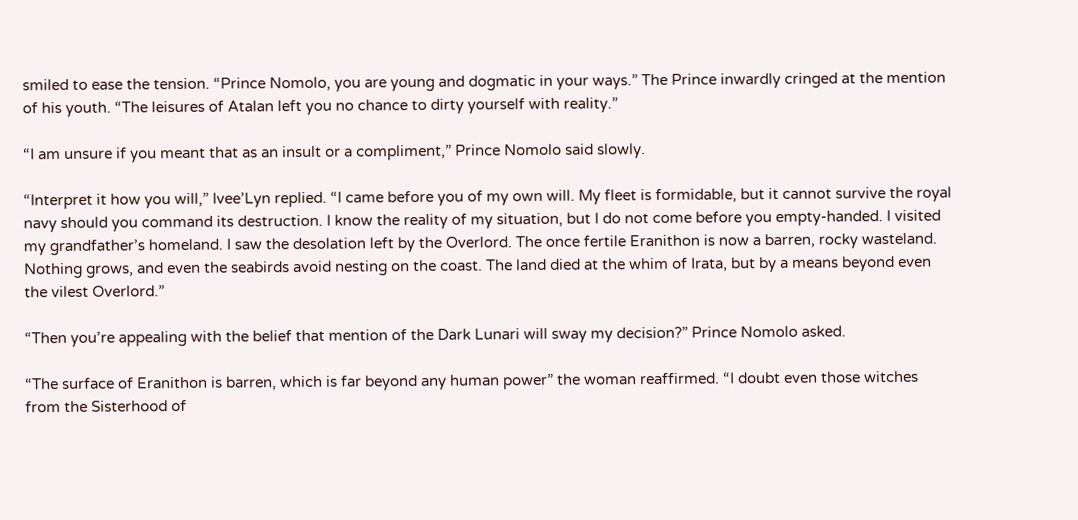smiled to ease the tension. “Prince Nomolo, you are young and dogmatic in your ways.” The Prince inwardly cringed at the mention of his youth. “The leisures of Atalan left you no chance to dirty yourself with reality.”

“I am unsure if you meant that as an insult or a compliment,” Prince Nomolo said slowly.

“Interpret it how you will,” Ivee’Lyn replied. “I came before you of my own will. My fleet is formidable, but it cannot survive the royal navy should you command its destruction. I know the reality of my situation, but I do not come before you empty-handed. I visited my grandfather’s homeland. I saw the desolation left by the Overlord. The once fertile Eranithon is now a barren, rocky wasteland. Nothing grows, and even the seabirds avoid nesting on the coast. The land died at the whim of Irata, but by a means beyond even the vilest Overlord.”

“Then you’re appealing with the belief that mention of the Dark Lunari will sway my decision?” Prince Nomolo asked.

“The surface of Eranithon is barren, which is far beyond any human power” the woman reaffirmed. “I doubt even those witches from the Sisterhood of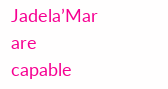Jadela’Mar are capable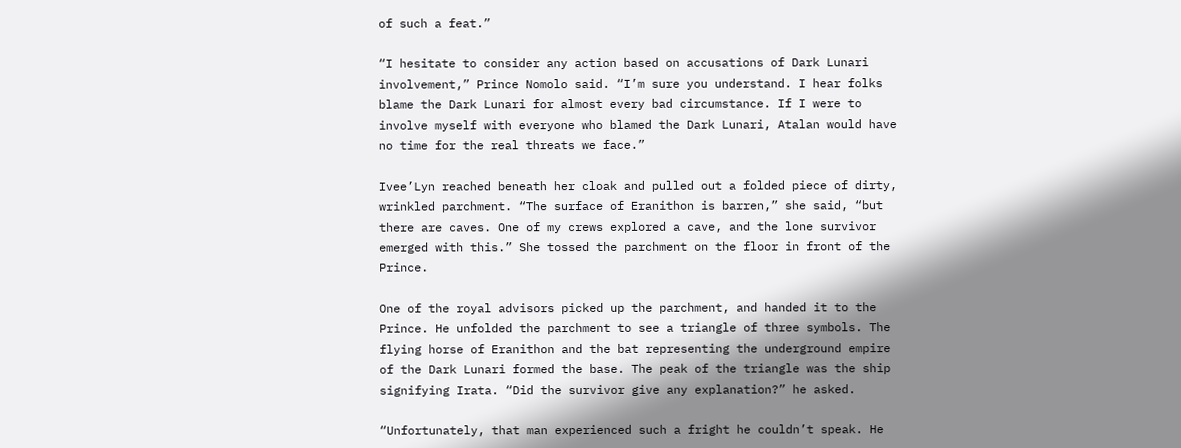of such a feat.”

“I hesitate to consider any action based on accusations of Dark Lunari involvement,” Prince Nomolo said. “I’m sure you understand. I hear folks blame the Dark Lunari for almost every bad circumstance. If I were to involve myself with everyone who blamed the Dark Lunari, Atalan would have no time for the real threats we face.”

Ivee’Lyn reached beneath her cloak and pulled out a folded piece of dirty, wrinkled parchment. “The surface of Eranithon is barren,” she said, “but there are caves. One of my crews explored a cave, and the lone survivor emerged with this.” She tossed the parchment on the floor in front of the Prince.

One of the royal advisors picked up the parchment, and handed it to the Prince. He unfolded the parchment to see a triangle of three symbols. The flying horse of Eranithon and the bat representing the underground empire of the Dark Lunari formed the base. The peak of the triangle was the ship signifying Irata. “Did the survivor give any explanation?” he asked.

“Unfortunately, that man experienced such a fright he couldn’t speak. He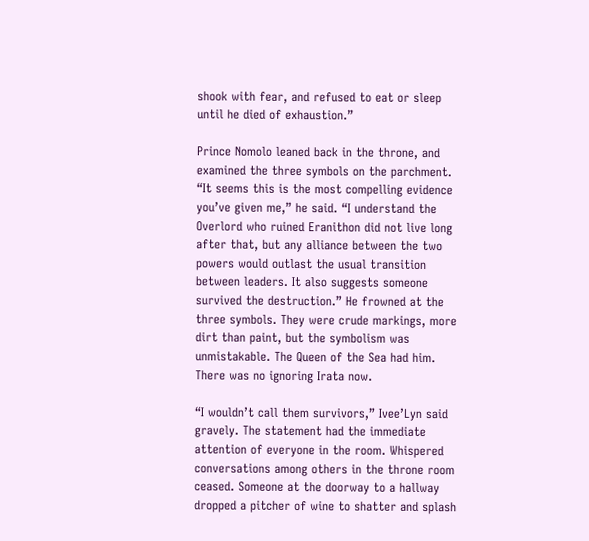shook with fear, and refused to eat or sleep until he died of exhaustion.”

Prince Nomolo leaned back in the throne, and examined the three symbols on the parchment. “It seems this is the most compelling evidence you’ve given me,” he said. “I understand the Overlord who ruined Eranithon did not live long after that, but any alliance between the two powers would outlast the usual transition between leaders. It also suggests someone survived the destruction.” He frowned at the three symbols. They were crude markings, more dirt than paint, but the symbolism was unmistakable. The Queen of the Sea had him. There was no ignoring Irata now.

“I wouldn’t call them survivors,” Ivee’Lyn said gravely. The statement had the immediate attention of everyone in the room. Whispered conversations among others in the throne room ceased. Someone at the doorway to a hallway dropped a pitcher of wine to shatter and splash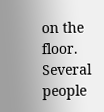on the floor. Several people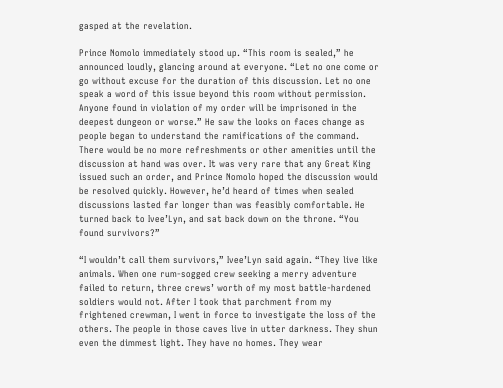gasped at the revelation.

Prince Nomolo immediately stood up. “This room is sealed,” he announced loudly, glancing around at everyone. “Let no one come or go without excuse for the duration of this discussion. Let no one speak a word of this issue beyond this room without permission. Anyone found in violation of my order will be imprisoned in the deepest dungeon or worse.” He saw the looks on faces change as people began to understand the ramifications of the command. There would be no more refreshments or other amenities until the discussion at hand was over. It was very rare that any Great King issued such an order, and Prince Nomolo hoped the discussion would be resolved quickly. However, he’d heard of times when sealed discussions lasted far longer than was feasibly comfortable. He turned back to Ivee’Lyn, and sat back down on the throne. “You found survivors?”

“I wouldn’t call them survivors,” Ivee’Lyn said again. “They live like animals. When one rum-sogged crew seeking a merry adventure failed to return, three crews’ worth of my most battle-hardened soldiers would not. After I took that parchment from my frightened crewman, I went in force to investigate the loss of the others. The people in those caves live in utter darkness. They shun even the dimmest light. They have no homes. They wear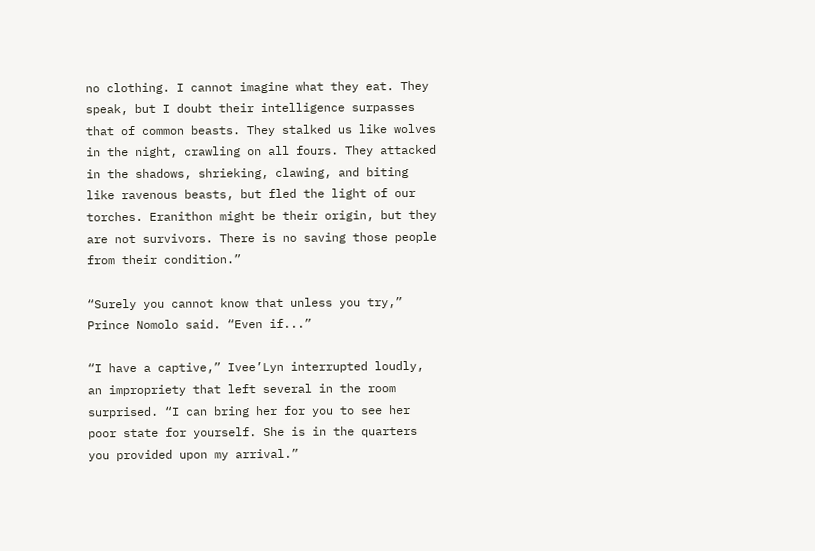no clothing. I cannot imagine what they eat. They speak, but I doubt their intelligence surpasses that of common beasts. They stalked us like wolves in the night, crawling on all fours. They attacked in the shadows, shrieking, clawing, and biting like ravenous beasts, but fled the light of our torches. Eranithon might be their origin, but they are not survivors. There is no saving those people from their condition.”

“Surely you cannot know that unless you try,” Prince Nomolo said. “Even if...”

“I have a captive,” Ivee’Lyn interrupted loudly, an impropriety that left several in the room surprised. “I can bring her for you to see her poor state for yourself. She is in the quarters you provided upon my arrival.”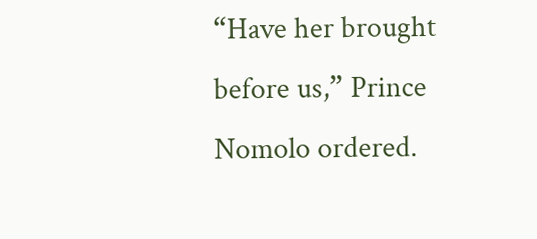“Have her brought before us,” Prince Nomolo ordered.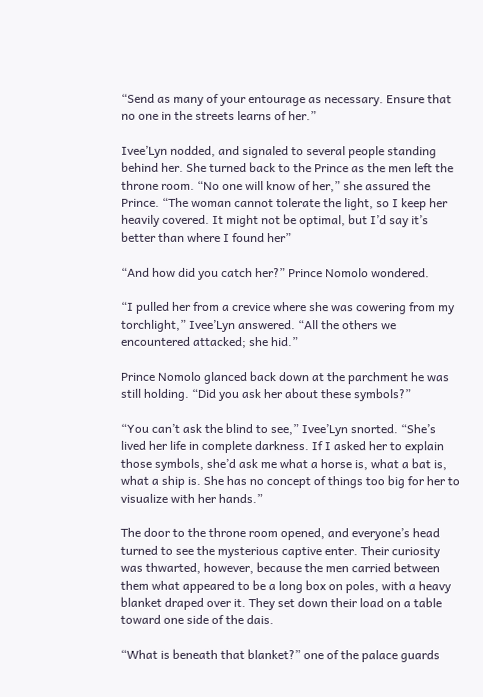“Send as many of your entourage as necessary. Ensure that no one in the streets learns of her.”

Ivee’Lyn nodded, and signaled to several people standing behind her. She turned back to the Prince as the men left the throne room. “No one will know of her,” she assured the Prince. “The woman cannot tolerate the light, so I keep her heavily covered. It might not be optimal, but I’d say it’s better than where I found her”

“And how did you catch her?” Prince Nomolo wondered.

“I pulled her from a crevice where she was cowering from my torchlight,” Ivee’Lyn answered. “All the others we encountered attacked; she hid.”

Prince Nomolo glanced back down at the parchment he was still holding. “Did you ask her about these symbols?”

“You can’t ask the blind to see,” Ivee’Lyn snorted. “She’s lived her life in complete darkness. If I asked her to explain those symbols, she’d ask me what a horse is, what a bat is, what a ship is. She has no concept of things too big for her to visualize with her hands.”

The door to the throne room opened, and everyone’s head turned to see the mysterious captive enter. Their curiosity was thwarted, however, because the men carried between them what appeared to be a long box on poles, with a heavy blanket draped over it. They set down their load on a table toward one side of the dais.

“What is beneath that blanket?” one of the palace guards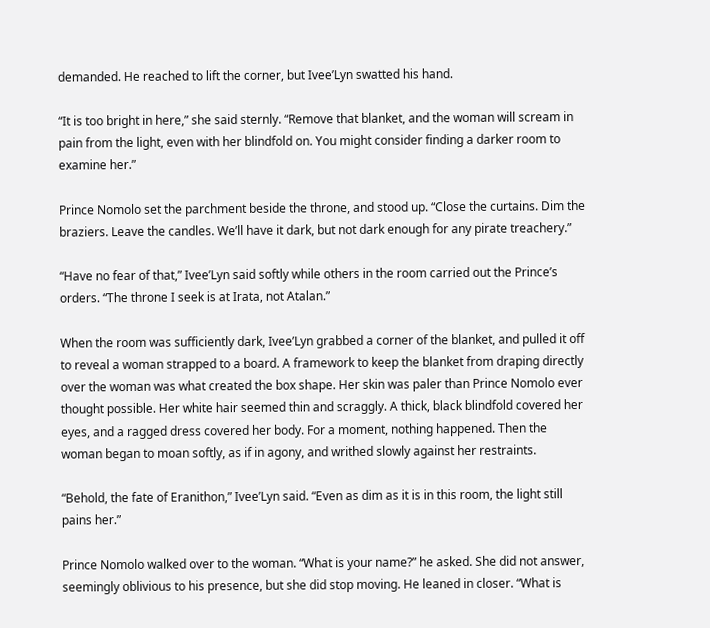demanded. He reached to lift the corner, but Ivee’Lyn swatted his hand.

“It is too bright in here,” she said sternly. “Remove that blanket, and the woman will scream in pain from the light, even with her blindfold on. You might consider finding a darker room to examine her.”

Prince Nomolo set the parchment beside the throne, and stood up. “Close the curtains. Dim the braziers. Leave the candles. We’ll have it dark, but not dark enough for any pirate treachery.”

“Have no fear of that,” Ivee’Lyn said softly while others in the room carried out the Prince’s orders. “The throne I seek is at Irata, not Atalan.”

When the room was sufficiently dark, Ivee’Lyn grabbed a corner of the blanket, and pulled it off to reveal a woman strapped to a board. A framework to keep the blanket from draping directly over the woman was what created the box shape. Her skin was paler than Prince Nomolo ever thought possible. Her white hair seemed thin and scraggly. A thick, black blindfold covered her eyes, and a ragged dress covered her body. For a moment, nothing happened. Then the woman began to moan softly, as if in agony, and writhed slowly against her restraints.

“Behold, the fate of Eranithon,” Ivee’Lyn said. “Even as dim as it is in this room, the light still pains her.”

Prince Nomolo walked over to the woman. “What is your name?” he asked. She did not answer, seemingly oblivious to his presence, but she did stop moving. He leaned in closer. “What is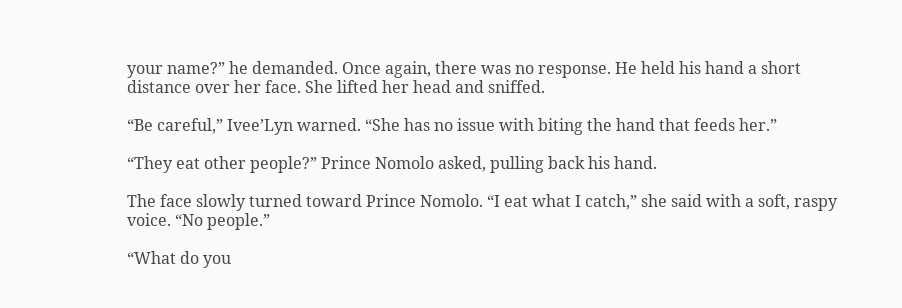your name?” he demanded. Once again, there was no response. He held his hand a short distance over her face. She lifted her head and sniffed.

“Be careful,” Ivee’Lyn warned. “She has no issue with biting the hand that feeds her.”

“They eat other people?” Prince Nomolo asked, pulling back his hand.

The face slowly turned toward Prince Nomolo. “I eat what I catch,” she said with a soft, raspy voice. “No people.”

“What do you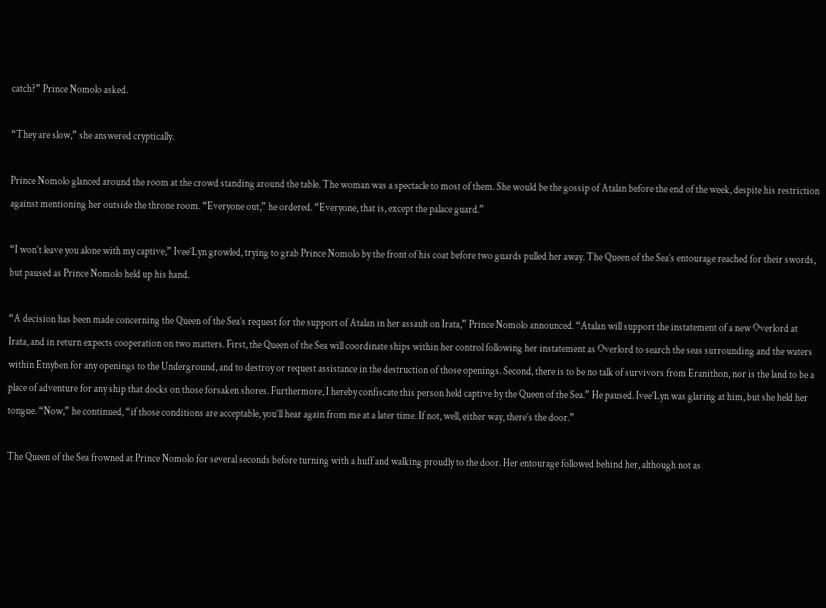catch?” Prince Nomolo asked.

“They are slow,” she answered cryptically.

Prince Nomolo glanced around the room at the crowd standing around the table. The woman was a spectacle to most of them. She would be the gossip of Atalan before the end of the week, despite his restriction against mentioning her outside the throne room. “Everyone out,” he ordered. “Everyone, that is, except the palace guard.”

“I won’t leave you alone with my captive,” Ivee’Lyn growled, trying to grab Prince Nomolo by the front of his coat before two guards pulled her away. The Queen of the Sea’s entourage reached for their swords, but paused as Prince Nomolo held up his hand.

“A decision has been made concerning the Queen of the Sea’s request for the support of Atalan in her assault on Irata,” Prince Nomolo announced. “Atalan will support the instatement of a new Overlord at Irata, and in return expects cooperation on two matters. First, the Queen of the Sea will coordinate ships within her control following her instatement as Overlord to search the seas surrounding and the waters within Etnyben for any openings to the Underground, and to destroy or request assistance in the destruction of those openings. Second, there is to be no talk of survivors from Eranithon, nor is the land to be a place of adventure for any ship that docks on those forsaken shores. Furthermore, I hereby confiscate this person held captive by the Queen of the Sea.” He paused. Ivee’Lyn was glaring at him, but she held her tongue. “Now,” he continued, “if those conditions are acceptable, you’ll hear again from me at a later time. If not, well, either way, there’s the door.”

The Queen of the Sea frowned at Prince Nomolo for several seconds before turning with a huff and walking proudly to the door. Her entourage followed behind her, although not as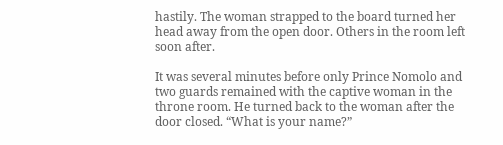hastily. The woman strapped to the board turned her head away from the open door. Others in the room left soon after.

It was several minutes before only Prince Nomolo and two guards remained with the captive woman in the throne room. He turned back to the woman after the door closed. “What is your name?”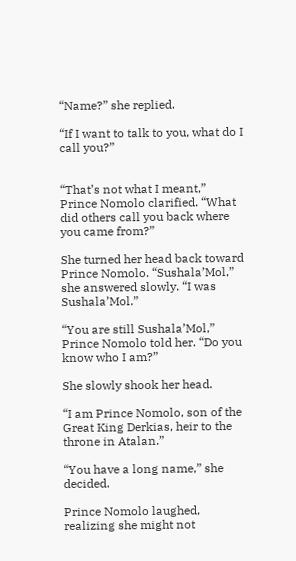“Name?” she replied.

“If I want to talk to you, what do I call you?”


“That’s not what I meant,” Prince Nomolo clarified. “What did others call you back where you came from?”

She turned her head back toward Prince Nomolo. “Sushala’Mol,” she answered slowly. “I was Sushala’Mol.”

“You are still Sushala’Mol,” Prince Nomolo told her. “Do you know who I am?”

She slowly shook her head.

“I am Prince Nomolo, son of the Great King Derkias, heir to the throne in Atalan.”

“You have a long name,” she decided.

Prince Nomolo laughed, realizing she might not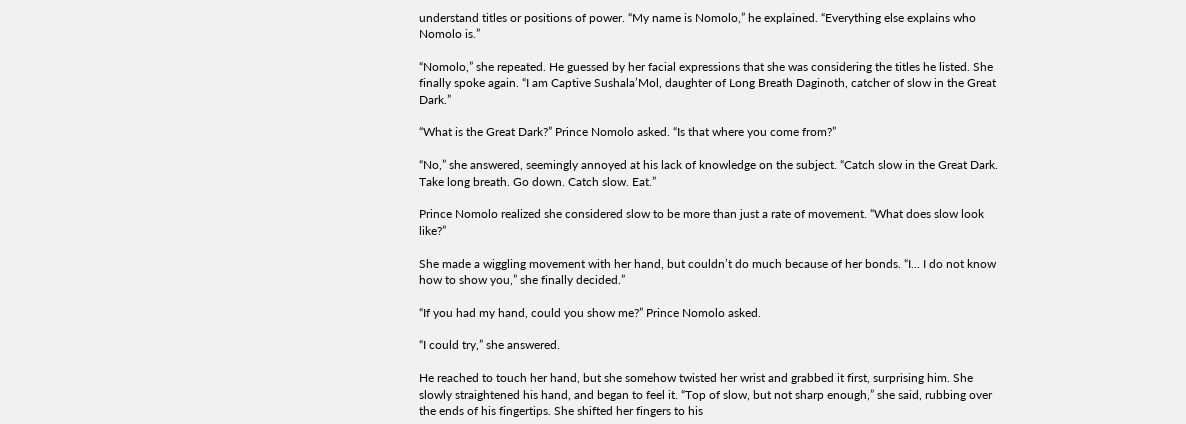understand titles or positions of power. “My name is Nomolo,” he explained. “Everything else explains who Nomolo is.”

“Nomolo,” she repeated. He guessed by her facial expressions that she was considering the titles he listed. She finally spoke again. “I am Captive Sushala’Mol, daughter of Long Breath Daginoth, catcher of slow in the Great Dark.”

“What is the Great Dark?” Prince Nomolo asked. “Is that where you come from?”

“No,” she answered, seemingly annoyed at his lack of knowledge on the subject. “Catch slow in the Great Dark. Take long breath. Go down. Catch slow. Eat.”

Prince Nomolo realized she considered slow to be more than just a rate of movement. “What does slow look like?”

She made a wiggling movement with her hand, but couldn’t do much because of her bonds. “I... I do not know how to show you,” she finally decided.”

“If you had my hand, could you show me?” Prince Nomolo asked.

“I could try,” she answered.

He reached to touch her hand, but she somehow twisted her wrist and grabbed it first, surprising him. She slowly straightened his hand, and began to feel it. “Top of slow, but not sharp enough,” she said, rubbing over the ends of his fingertips. She shifted her fingers to his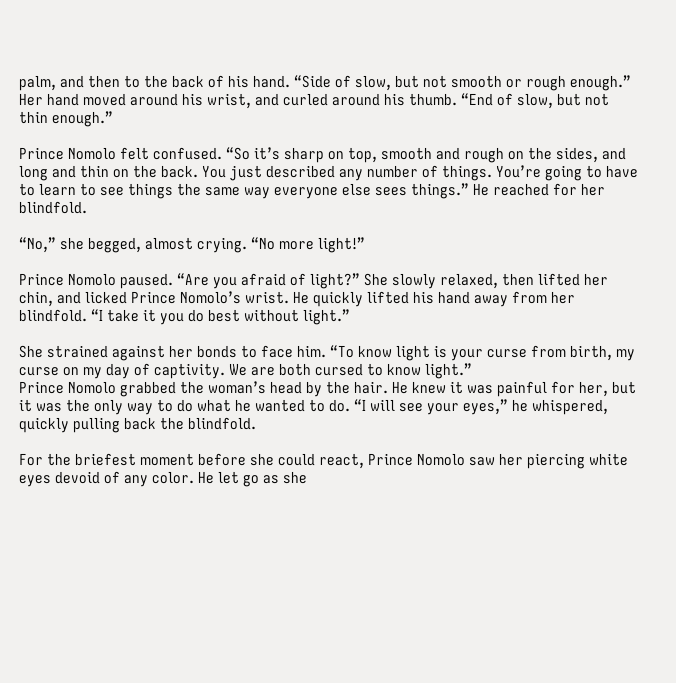palm, and then to the back of his hand. “Side of slow, but not smooth or rough enough.” Her hand moved around his wrist, and curled around his thumb. “End of slow, but not thin enough.”

Prince Nomolo felt confused. “So it’s sharp on top, smooth and rough on the sides, and long and thin on the back. You just described any number of things. You’re going to have to learn to see things the same way everyone else sees things.” He reached for her blindfold.

“No,” she begged, almost crying. “No more light!”

Prince Nomolo paused. “Are you afraid of light?” She slowly relaxed, then lifted her chin, and licked Prince Nomolo’s wrist. He quickly lifted his hand away from her blindfold. “I take it you do best without light.”

She strained against her bonds to face him. “To know light is your curse from birth, my curse on my day of captivity. We are both cursed to know light.”
Prince Nomolo grabbed the woman’s head by the hair. He knew it was painful for her, but it was the only way to do what he wanted to do. “I will see your eyes,” he whispered, quickly pulling back the blindfold.

For the briefest moment before she could react, Prince Nomolo saw her piercing white eyes devoid of any color. He let go as she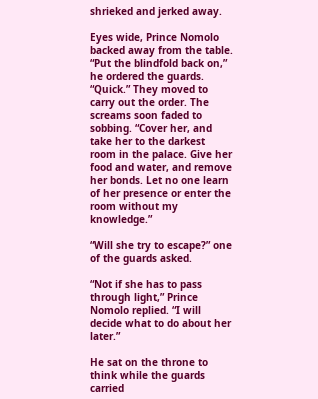shrieked and jerked away.

Eyes wide, Prince Nomolo backed away from the table. “Put the blindfold back on,” he ordered the guards. “Quick.” They moved to carry out the order. The screams soon faded to sobbing. “Cover her, and take her to the darkest room in the palace. Give her food and water, and remove her bonds. Let no one learn of her presence or enter the room without my knowledge.”

“Will she try to escape?” one of the guards asked.

“Not if she has to pass through light,” Prince Nomolo replied. “I will decide what to do about her later.”

He sat on the throne to think while the guards carried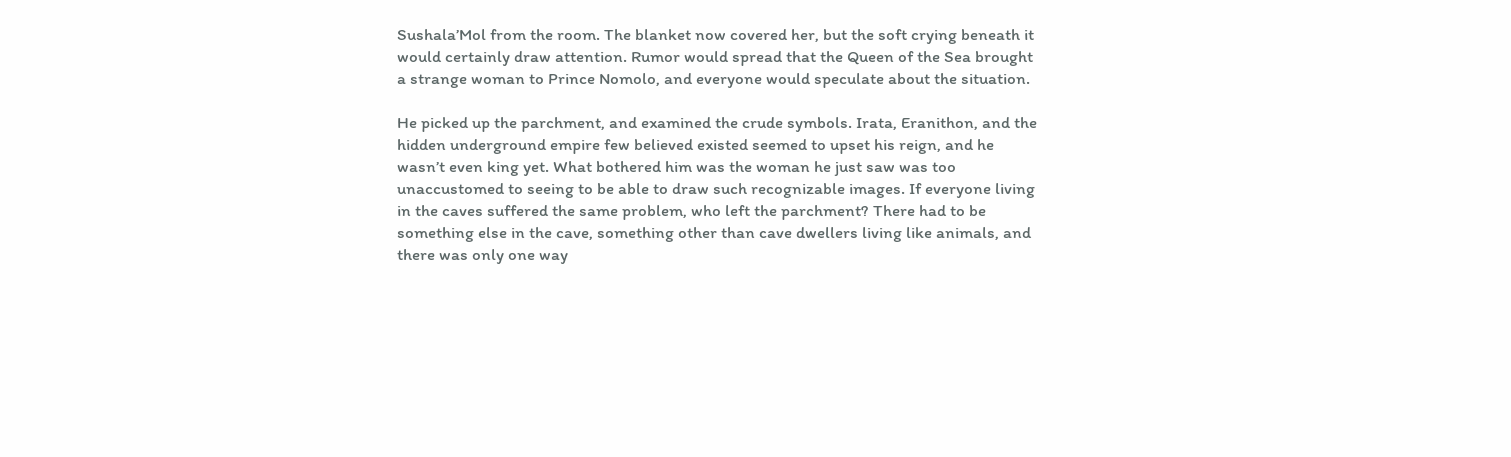Sushala’Mol from the room. The blanket now covered her, but the soft crying beneath it would certainly draw attention. Rumor would spread that the Queen of the Sea brought a strange woman to Prince Nomolo, and everyone would speculate about the situation.

He picked up the parchment, and examined the crude symbols. Irata, Eranithon, and the hidden underground empire few believed existed seemed to upset his reign, and he wasn’t even king yet. What bothered him was the woman he just saw was too unaccustomed to seeing to be able to draw such recognizable images. If everyone living in the caves suffered the same problem, who left the parchment? There had to be something else in the cave, something other than cave dwellers living like animals, and there was only one way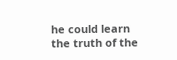he could learn the truth of the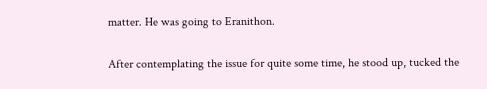matter. He was going to Eranithon.

After contemplating the issue for quite some time, he stood up, tucked the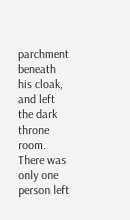parchment beneath his cloak, and left the dark throne room. There was only one person left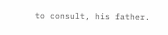to consult, his father.